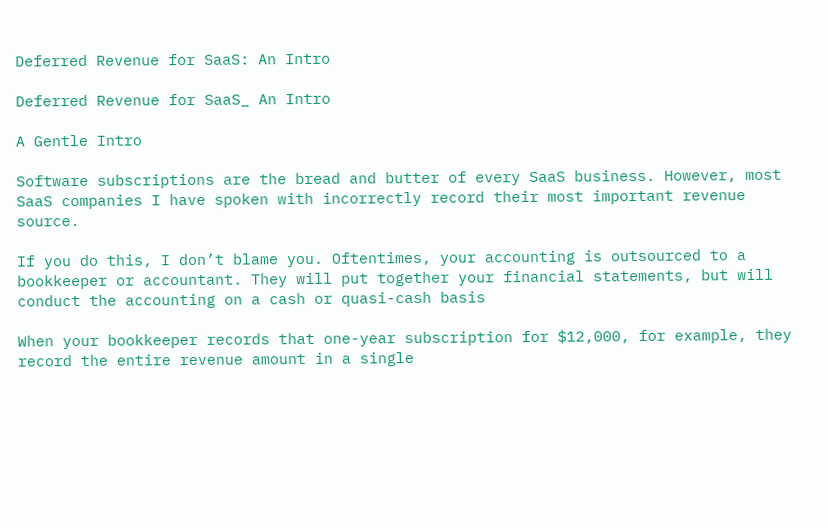Deferred Revenue for SaaS: An Intro

Deferred Revenue for SaaS_ An Intro

A Gentle Intro

Software subscriptions are the bread and butter of every SaaS business. However, most SaaS companies I have spoken with incorrectly record their most important revenue source.

If you do this, I don’t blame you. Oftentimes, your accounting is outsourced to a bookkeeper or accountant. They will put together your financial statements, but will conduct the accounting on a cash or quasi-cash basis

When your bookkeeper records that one-year subscription for $12,000, for example, they record the entire revenue amount in a single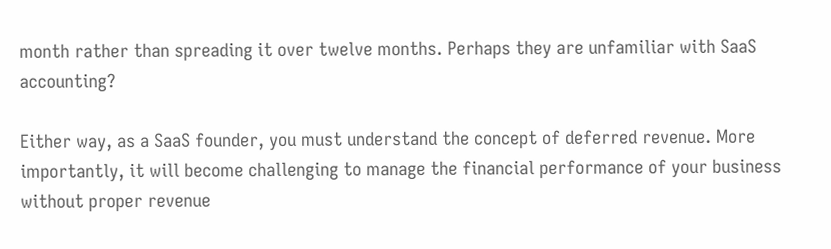month rather than spreading it over twelve months. Perhaps they are unfamiliar with SaaS accounting?

Either way, as a SaaS founder, you must understand the concept of deferred revenue. More importantly, it will become challenging to manage the financial performance of your business without proper revenue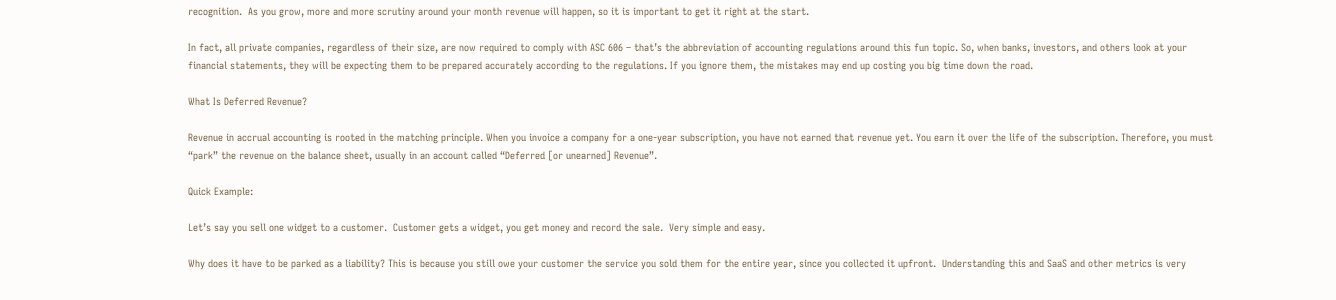recognition.  As you grow, more and more scrutiny around your month revenue will happen, so it is important to get it right at the start.

In fact, all private companies, regardless of their size, are now required to comply with ASC 606 – that’s the abbreviation of accounting regulations around this fun topic. So, when banks, investors, and others look at your financial statements, they will be expecting them to be prepared accurately according to the regulations. If you ignore them, the mistakes may end up costing you big time down the road.

What Is Deferred Revenue?

Revenue in accrual accounting is rooted in the matching principle. When you invoice a company for a one-year subscription, you have not earned that revenue yet. You earn it over the life of the subscription. Therefore, you must “park” the revenue on the balance sheet, usually in an account called “Deferred [or unearned] Revenue”.

Quick Example:

Let’s say you sell one widget to a customer.  Customer gets a widget, you get money and record the sale.  Very simple and easy.

Why does it have to be parked as a liability? This is because you still owe your customer the service you sold them for the entire year, since you collected it upfront.  Understanding this and SaaS and other metrics is very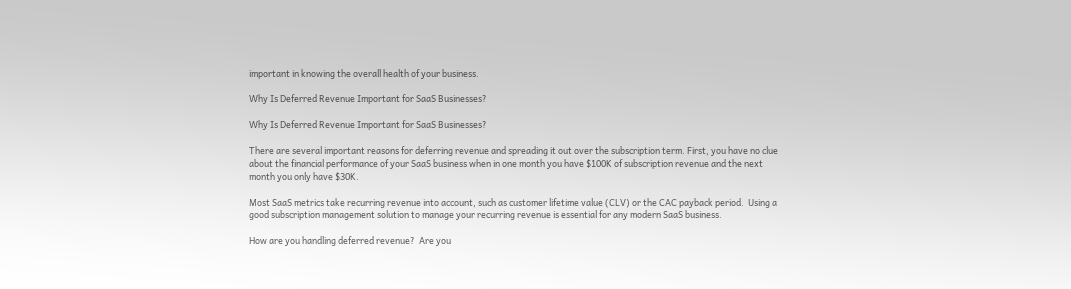important in knowing the overall health of your business.

Why Is Deferred Revenue Important for SaaS Businesses?

Why Is Deferred Revenue Important for SaaS Businesses?

There are several important reasons for deferring revenue and spreading it out over the subscription term. First, you have no clue about the financial performance of your SaaS business when in one month you have $100K of subscription revenue and the next month you only have $30K.

Most SaaS metrics take recurring revenue into account, such as customer lifetime value (CLV) or the CAC payback period.  Using a good subscription management solution to manage your recurring revenue is essential for any modern SaaS business.

How are you handling deferred revenue?  Are you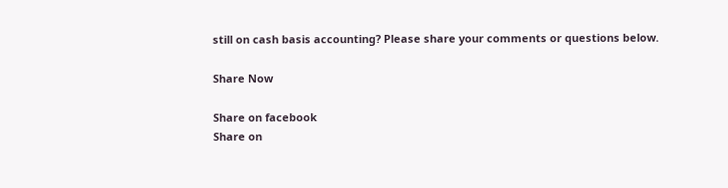still on cash basis accounting? Please share your comments or questions below.

Share Now

Share on facebook
Share on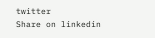twitter
Share on linkedin